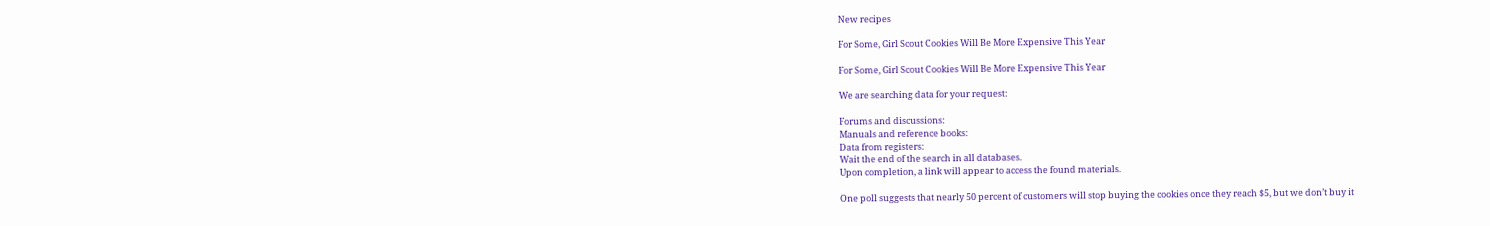New recipes

For Some, Girl Scout Cookies Will Be More Expensive This Year

For Some, Girl Scout Cookies Will Be More Expensive This Year

We are searching data for your request:

Forums and discussions:
Manuals and reference books:
Data from registers:
Wait the end of the search in all databases.
Upon completion, a link will appear to access the found materials.

One poll suggests that nearly 50 percent of customers will stop buying the cookies once they reach $5, but we don’t buy it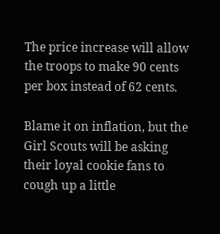The price increase will allow the troops to make 90 cents per box instead of 62 cents.

Blame it on inflation, but the Girl Scouts will be asking their loyal cookie fans to cough up a little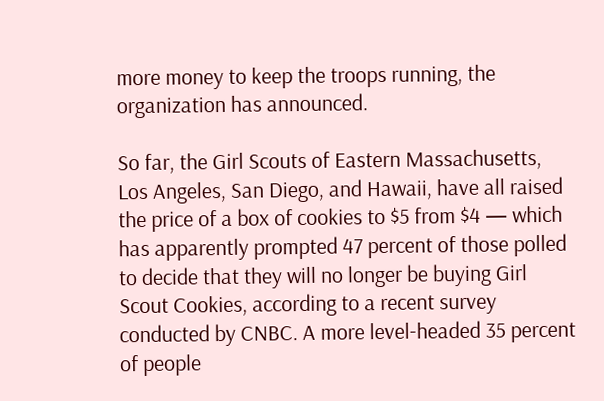more money to keep the troops running, the organization has announced.

So far, the Girl Scouts of Eastern Massachusetts, Los Angeles, San Diego, and Hawaii, have all raised the price of a box of cookies to $5 from $4 — which has apparently prompted 47 percent of those polled to decide that they will no longer be buying Girl Scout Cookies, according to a recent survey conducted by CNBC. A more level-headed 35 percent of people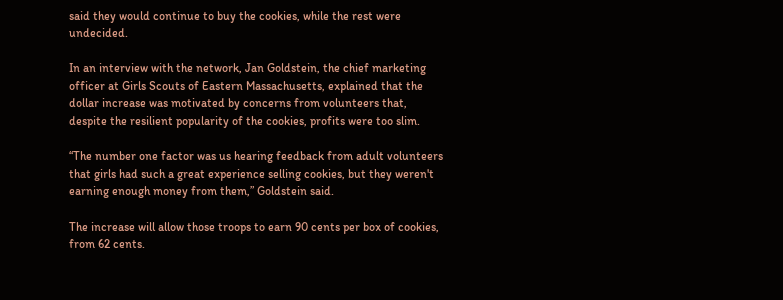said they would continue to buy the cookies, while the rest were undecided.

In an interview with the network, Jan Goldstein, the chief marketing officer at Girls Scouts of Eastern Massachusetts, explained that the dollar increase was motivated by concerns from volunteers that, despite the resilient popularity of the cookies, profits were too slim.

“The number one factor was us hearing feedback from adult volunteers that girls had such a great experience selling cookies, but they weren't earning enough money from them,” Goldstein said.

The increase will allow those troops to earn 90 cents per box of cookies, from 62 cents.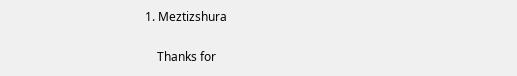1. Meztizshura

    Thanks for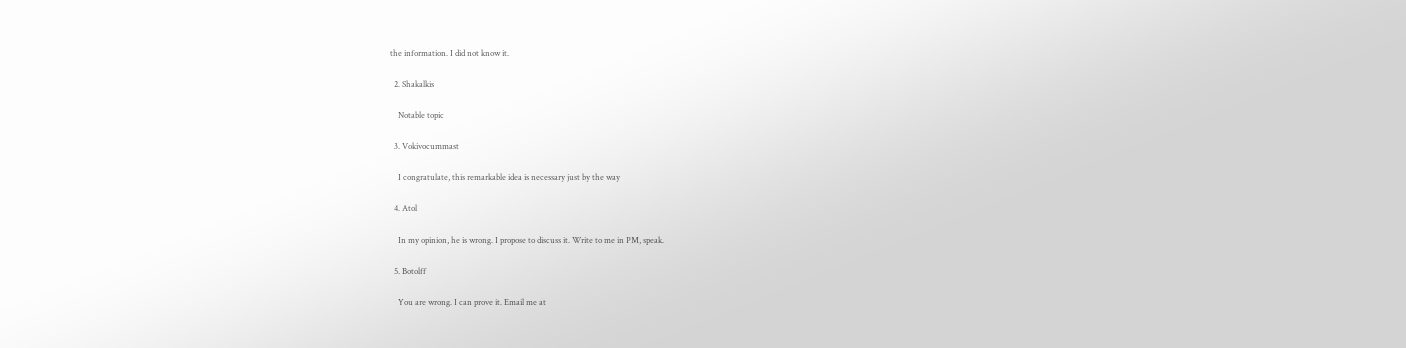the information. I did not know it.

  2. Shakalkis

    Notable topic

  3. Vokivocummast

    I congratulate, this remarkable idea is necessary just by the way

  4. Atol

    In my opinion, he is wrong. I propose to discuss it. Write to me in PM, speak.

  5. Botolff

    You are wrong. I can prove it. Email me at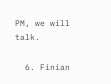PM, we will talk.

  6. Finian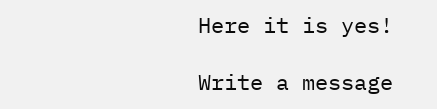Here it is yes!

Write a message